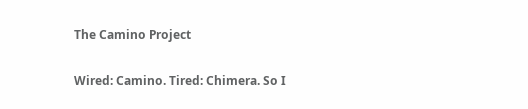The Camino Project

Wired: Camino. Tired: Chimera. So I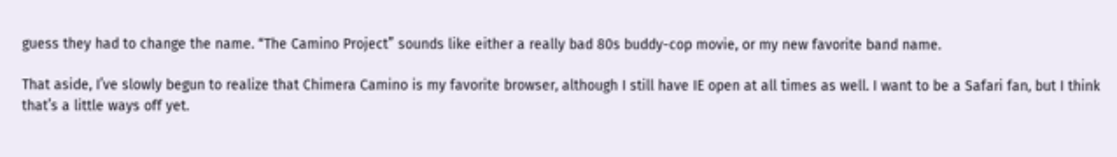guess they had to change the name. “The Camino Project” sounds like either a really bad 80s buddy-cop movie, or my new favorite band name.

That aside, I’ve slowly begun to realize that Chimera Camino is my favorite browser, although I still have IE open at all times as well. I want to be a Safari fan, but I think that’s a little ways off yet.